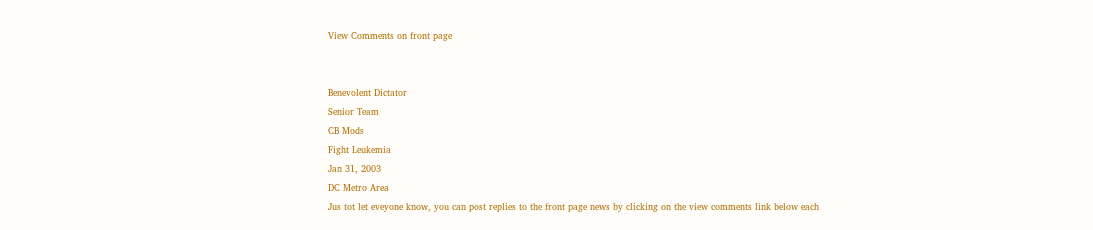View Comments on front page


Benevolent Dictator
Senior Team
CB Mods
Fight Leukemia
Jan 31, 2003
DC Metro Area
Jus tot let eveyone know, you can post replies to the front page news by clicking on the view comments link below each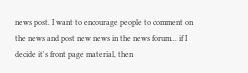news post. I want to encourage people to comment on the news and post new news in the news forum... if I decide it's front page material, then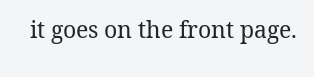it goes on the front page.